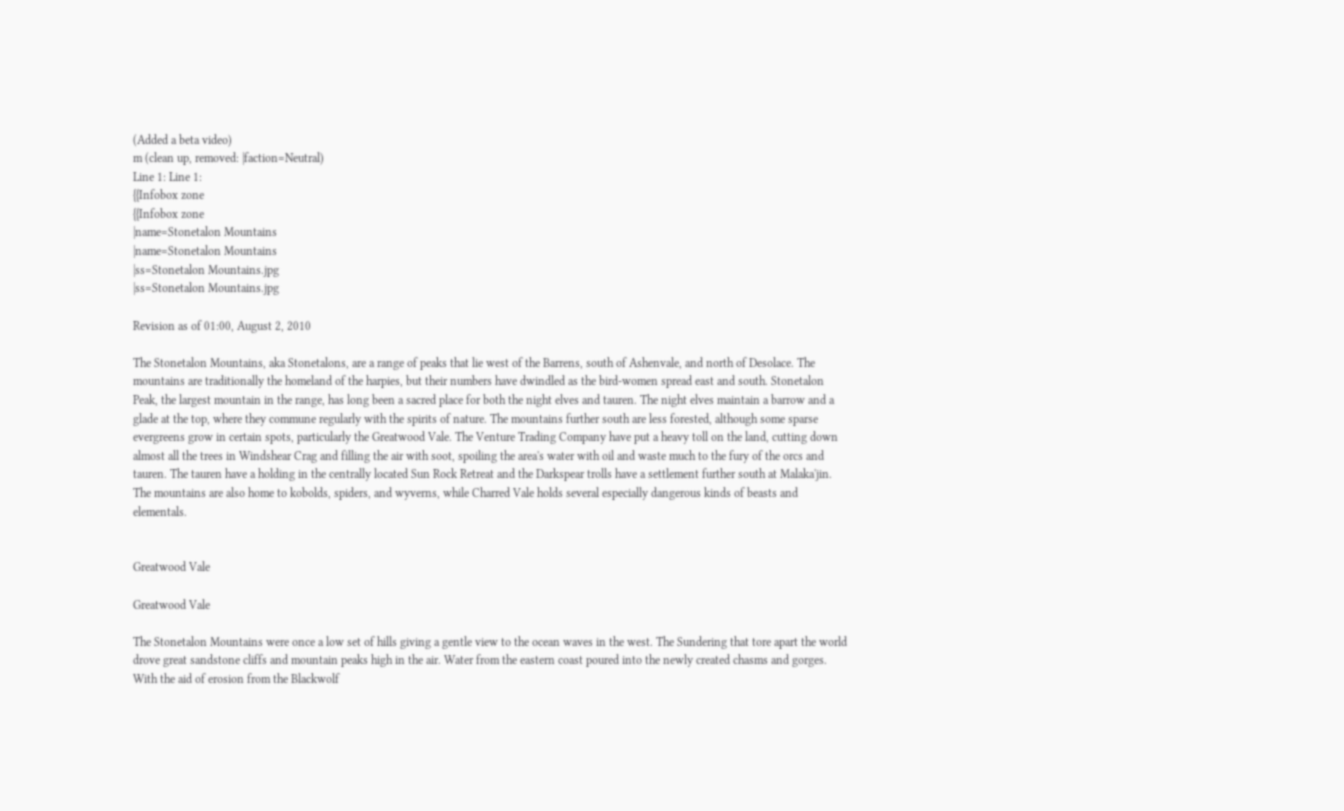(Added a beta video)
m (clean up, removed: |faction=Neutral)
Line 1: Line 1:
{{Infobox zone
{{Infobox zone
|name=Stonetalon Mountains
|name=Stonetalon Mountains
|ss=Stonetalon Mountains.jpg
|ss=Stonetalon Mountains.jpg

Revision as of 01:00, August 2, 2010

The Stonetalon Mountains, aka Stonetalons, are a range of peaks that lie west of the Barrens, south of Ashenvale, and north of Desolace. The mountains are traditionally the homeland of the harpies, but their numbers have dwindled as the bird-women spread east and south. Stonetalon Peak, the largest mountain in the range, has long been a sacred place for both the night elves and tauren. The night elves maintain a barrow and a glade at the top, where they commune regularly with the spirits of nature. The mountains further south are less forested, although some sparse evergreens grow in certain spots, particularly the Greatwood Vale. The Venture Trading Company have put a heavy toll on the land, cutting down almost all the trees in Windshear Crag and filling the air with soot, spoiling the area's water with oil and waste much to the fury of the orcs and tauren. The tauren have a holding in the centrally located Sun Rock Retreat and the Darkspear trolls have a settlement further south at Malaka'jin. The mountains are also home to kobolds, spiders, and wyverns, while Charred Vale holds several especially dangerous kinds of beasts and elementals.


Greatwood Vale

Greatwood Vale

The Stonetalon Mountains were once a low set of hills giving a gentle view to the ocean waves in the west. The Sundering that tore apart the world drove great sandstone cliffs and mountain peaks high in the air. Water from the eastern coast poured into the newly created chasms and gorges. With the aid of erosion from the Blackwolf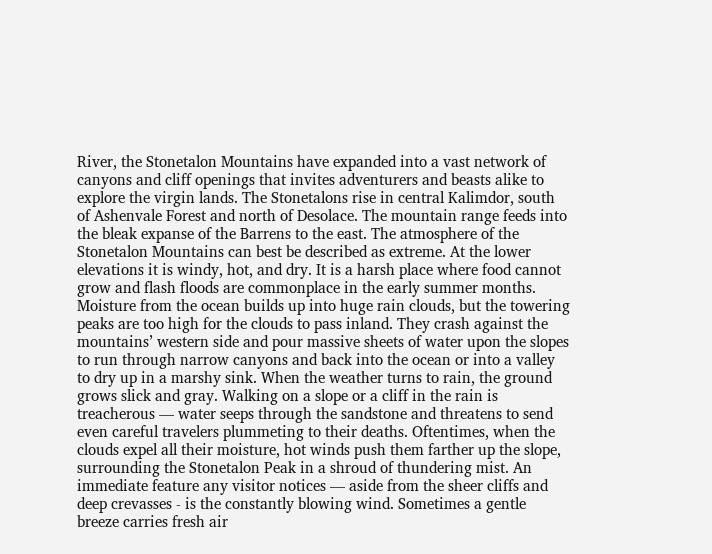River, the Stonetalon Mountains have expanded into a vast network of canyons and cliff openings that invites adventurers and beasts alike to explore the virgin lands. The Stonetalons rise in central Kalimdor, south of Ashenvale Forest and north of Desolace. The mountain range feeds into the bleak expanse of the Barrens to the east. The atmosphere of the Stonetalon Mountains can best be described as extreme. At the lower elevations it is windy, hot, and dry. It is a harsh place where food cannot grow and flash floods are commonplace in the early summer months. Moisture from the ocean builds up into huge rain clouds, but the towering peaks are too high for the clouds to pass inland. They crash against the mountains’ western side and pour massive sheets of water upon the slopes to run through narrow canyons and back into the ocean or into a valley to dry up in a marshy sink. When the weather turns to rain, the ground grows slick and gray. Walking on a slope or a cliff in the rain is treacherous — water seeps through the sandstone and threatens to send even careful travelers plummeting to their deaths. Oftentimes, when the clouds expel all their moisture, hot winds push them farther up the slope, surrounding the Stonetalon Peak in a shroud of thundering mist. An immediate feature any visitor notices — aside from the sheer cliffs and deep crevasses - is the constantly blowing wind. Sometimes a gentle breeze carries fresh air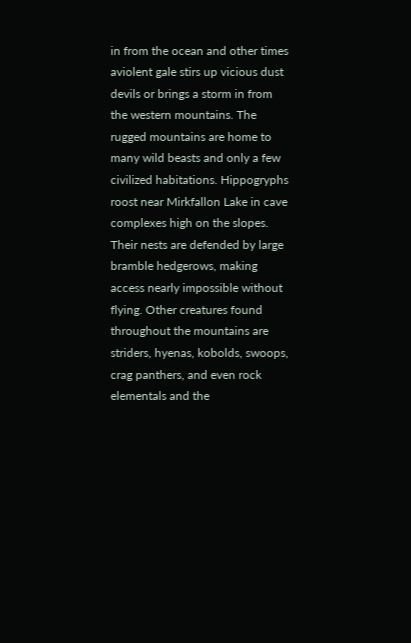in from the ocean and other times aviolent gale stirs up vicious dust devils or brings a storm in from the western mountains. The rugged mountains are home to many wild beasts and only a few civilized habitations. Hippogryphs roost near Mirkfallon Lake in cave complexes high on the slopes. Their nests are defended by large bramble hedgerows, making access nearly impossible without flying. Other creatures found throughout the mountains are striders, hyenas, kobolds, swoops, crag panthers, and even rock elementals and the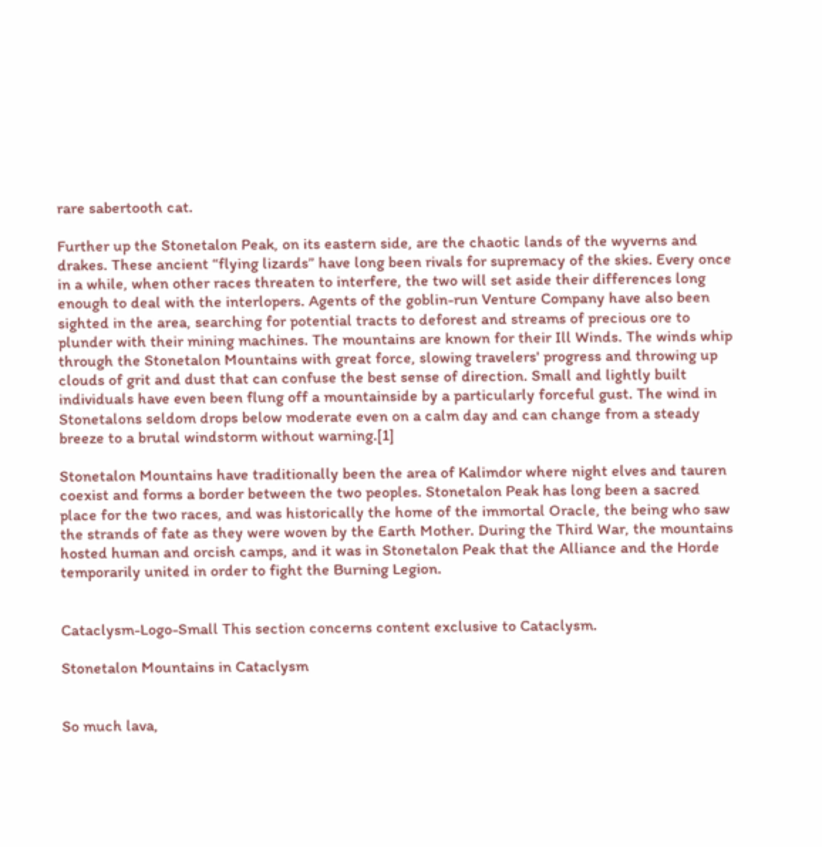rare sabertooth cat.

Further up the Stonetalon Peak, on its eastern side, are the chaotic lands of the wyverns and drakes. These ancient “flying lizards” have long been rivals for supremacy of the skies. Every once in a while, when other races threaten to interfere, the two will set aside their differences long enough to deal with the interlopers. Agents of the goblin-run Venture Company have also been sighted in the area, searching for potential tracts to deforest and streams of precious ore to plunder with their mining machines. The mountains are known for their Ill Winds. The winds whip through the Stonetalon Mountains with great force, slowing travelers' progress and throwing up clouds of grit and dust that can confuse the best sense of direction. Small and lightly built individuals have even been flung off a mountainside by a particularly forceful gust. The wind in Stonetalons seldom drops below moderate even on a calm day and can change from a steady breeze to a brutal windstorm without warning.[1]

Stonetalon Mountains have traditionally been the area of Kalimdor where night elves and tauren coexist and forms a border between the two peoples. Stonetalon Peak has long been a sacred place for the two races, and was historically the home of the immortal Oracle, the being who saw the strands of fate as they were woven by the Earth Mother. During the Third War, the mountains hosted human and orcish camps, and it was in Stonetalon Peak that the Alliance and the Horde temporarily united in order to fight the Burning Legion.


Cataclysm-Logo-Small This section concerns content exclusive to Cataclysm.

Stonetalon Mountains in Cataclysm


So much lava,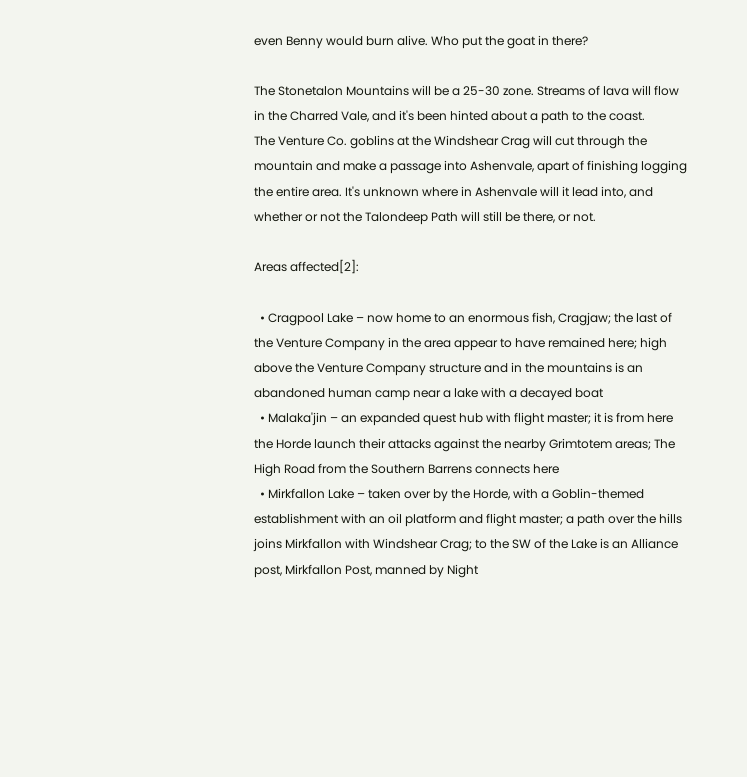even Benny would burn alive. Who put the goat in there?

The Stonetalon Mountains will be a 25-30 zone. Streams of lava will flow in the Charred Vale, and it's been hinted about a path to the coast.
The Venture Co. goblins at the Windshear Crag will cut through the mountain and make a passage into Ashenvale, apart of finishing logging the entire area. It's unknown where in Ashenvale will it lead into, and whether or not the Talondeep Path will still be there, or not.

Areas affected[2]:

  • Cragpool Lake – now home to an enormous fish, Cragjaw; the last of the Venture Company in the area appear to have remained here; high above the Venture Company structure and in the mountains is an abandoned human camp near a lake with a decayed boat
  • Malaka'jin – an expanded quest hub with flight master; it is from here the Horde launch their attacks against the nearby Grimtotem areas; The High Road from the Southern Barrens connects here
  • Mirkfallon Lake – taken over by the Horde, with a Goblin-themed establishment with an oil platform and flight master; a path over the hills joins Mirkfallon with Windshear Crag; to the SW of the Lake is an Alliance post, Mirkfallon Post, manned by Night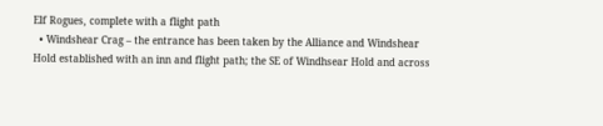Elf Rogues, complete with a flight path
  • Windshear Crag – the entrance has been taken by the Alliance and Windshear Hold established with an inn and flight path; the SE of Windhsear Hold and across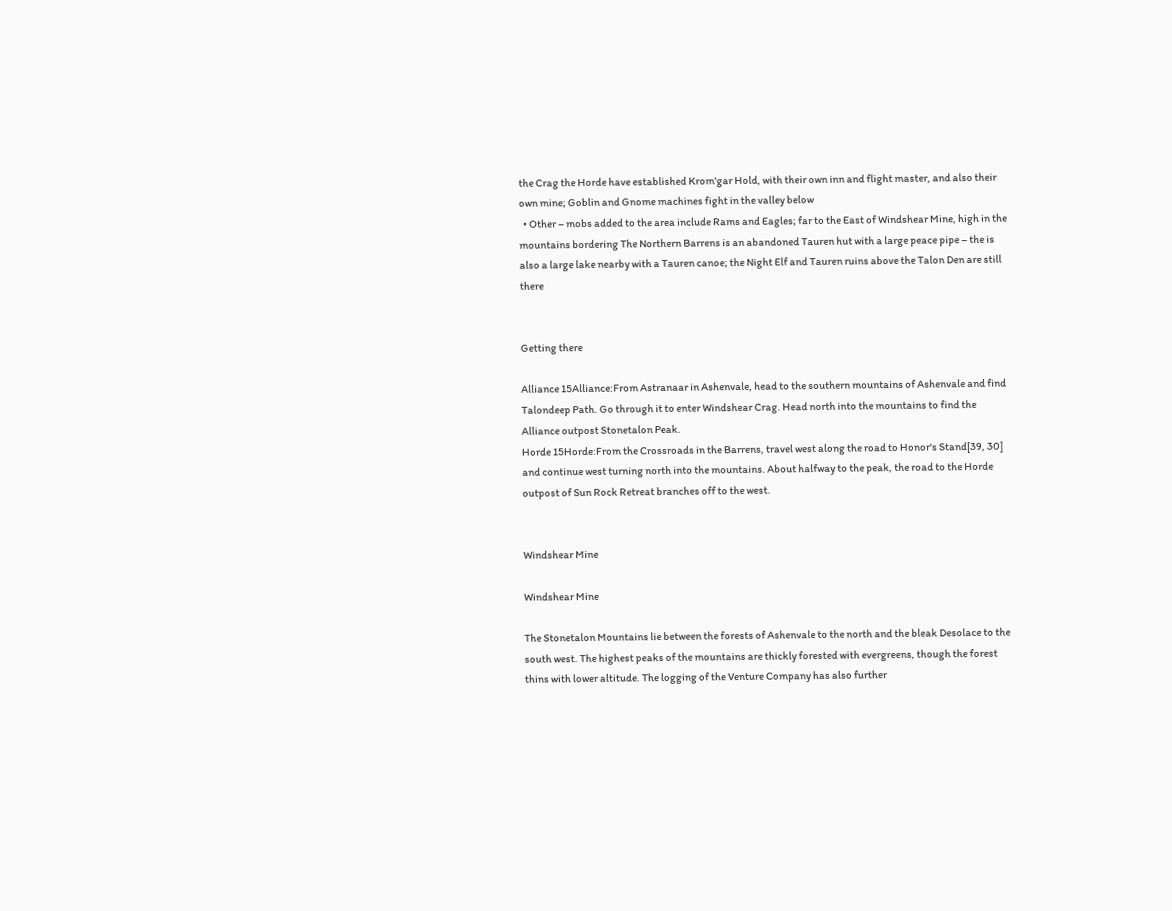the Crag the Horde have established Krom'gar Hold, with their own inn and flight master, and also their own mine; Goblin and Gnome machines fight in the valley below
  • Other – mobs added to the area include Rams and Eagles; far to the East of Windshear Mine, high in the mountains bordering The Northern Barrens is an abandoned Tauren hut with a large peace pipe – the is also a large lake nearby with a Tauren canoe; the Night Elf and Tauren ruins above the Talon Den are still there


Getting there

Alliance 15Alliance:From Astranaar in Ashenvale, head to the southern mountains of Ashenvale and find Talondeep Path. Go through it to enter Windshear Crag. Head north into the mountains to find the Alliance outpost Stonetalon Peak.
Horde 15Horde:From the Crossroads in the Barrens, travel west along the road to Honor's Stand[39, 30]
and continue west turning north into the mountains. About halfway to the peak, the road to the Horde outpost of Sun Rock Retreat branches off to the west.


Windshear Mine

Windshear Mine

The Stonetalon Mountains lie between the forests of Ashenvale to the north and the bleak Desolace to the south west. The highest peaks of the mountains are thickly forested with evergreens, though the forest thins with lower altitude. The logging of the Venture Company has also further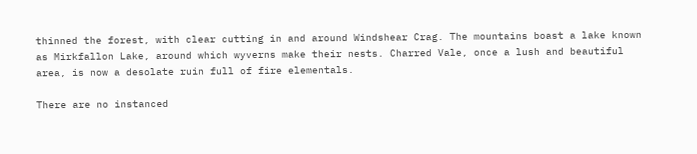thinned the forest, with clear cutting in and around Windshear Crag. The mountains boast a lake known as Mirkfallon Lake, around which wyverns make their nests. Charred Vale, once a lush and beautiful area, is now a desolate ruin full of fire elementals.

There are no instanced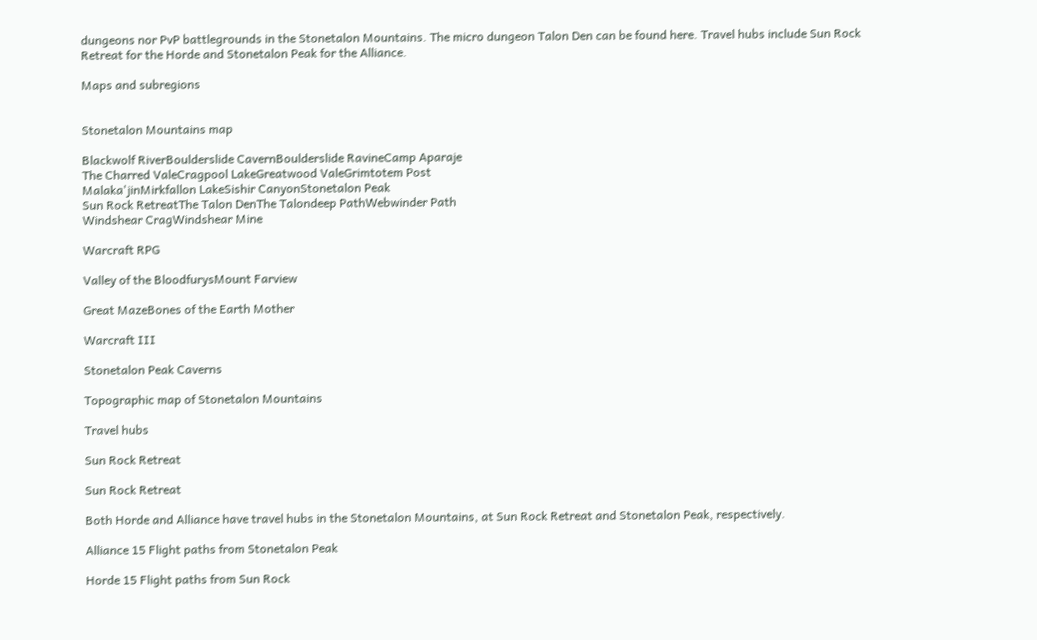dungeons nor PvP battlegrounds in the Stonetalon Mountains. The micro dungeon Talon Den can be found here. Travel hubs include Sun Rock Retreat for the Horde and Stonetalon Peak for the Alliance.

Maps and subregions


Stonetalon Mountains map

Blackwolf RiverBoulderslide CavernBoulderslide RavineCamp Aparaje
The Charred ValeCragpool LakeGreatwood ValeGrimtotem Post
Malaka'jinMirkfallon LakeSishir CanyonStonetalon Peak
Sun Rock RetreatThe Talon DenThe Talondeep PathWebwinder Path
Windshear CragWindshear Mine

Warcraft RPG

Valley of the BloodfurysMount Farview

Great MazeBones of the Earth Mother

Warcraft III

Stonetalon Peak Caverns

Topographic map of Stonetalon Mountains

Travel hubs

Sun Rock Retreat

Sun Rock Retreat

Both Horde and Alliance have travel hubs in the Stonetalon Mountains, at Sun Rock Retreat and Stonetalon Peak, respectively.

Alliance 15 Flight paths from Stonetalon Peak

Horde 15 Flight paths from Sun Rock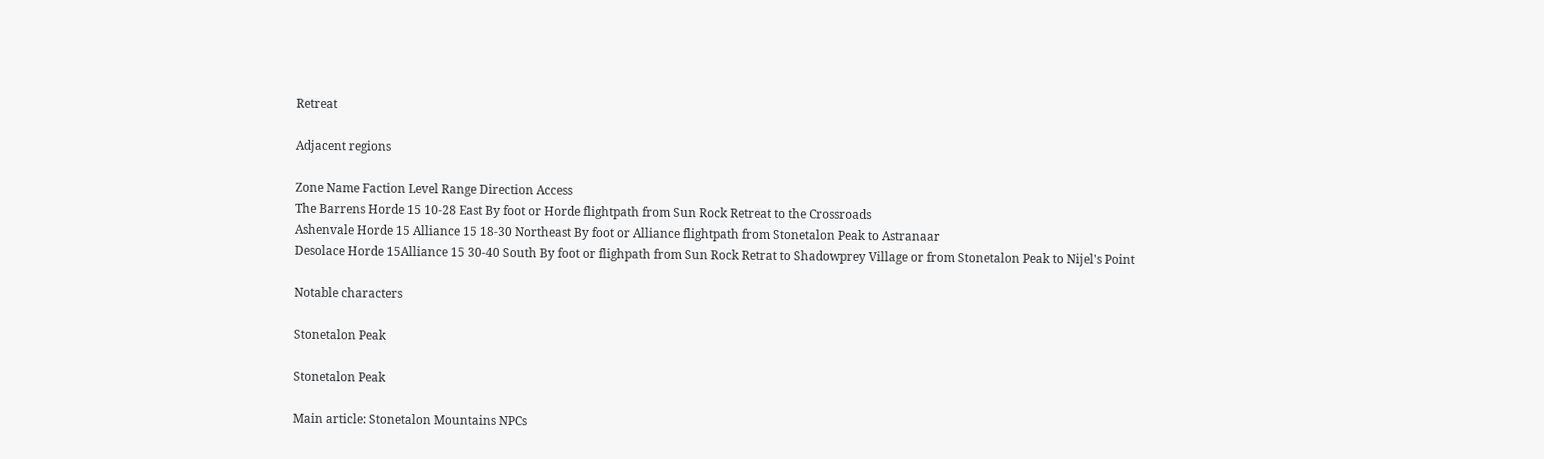Retreat

Adjacent regions

Zone Name Faction Level Range Direction Access
The Barrens Horde 15 10-28 East By foot or Horde flightpath from Sun Rock Retreat to the Crossroads
Ashenvale Horde 15 Alliance 15 18-30 Northeast By foot or Alliance flightpath from Stonetalon Peak to Astranaar
Desolace Horde 15Alliance 15 30-40 South By foot or flighpath from Sun Rock Retrat to Shadowprey Village or from Stonetalon Peak to Nijel's Point

Notable characters

Stonetalon Peak

Stonetalon Peak

Main article: Stonetalon Mountains NPCs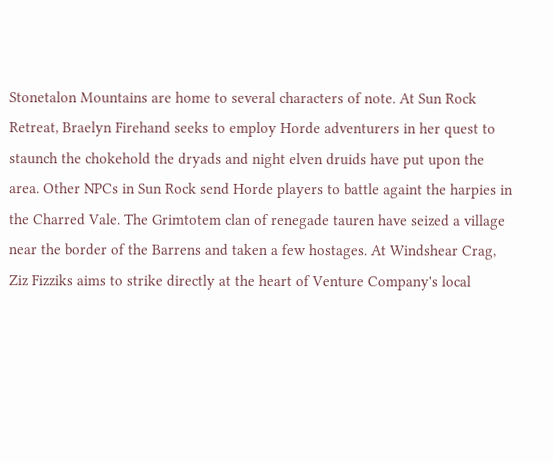Stonetalon Mountains are home to several characters of note. At Sun Rock Retreat, Braelyn Firehand seeks to employ Horde adventurers in her quest to staunch the chokehold the dryads and night elven druids have put upon the area. Other NPCs in Sun Rock send Horde players to battle againt the harpies in the Charred Vale. The Grimtotem clan of renegade tauren have seized a village near the border of the Barrens and taken a few hostages. At Windshear Crag, Ziz Fizziks aims to strike directly at the heart of Venture Company's local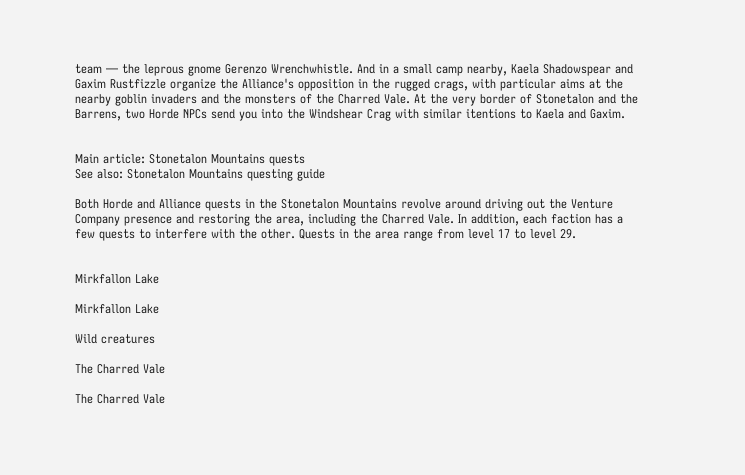team — the leprous gnome Gerenzo Wrenchwhistle. And in a small camp nearby, Kaela Shadowspear and Gaxim Rustfizzle organize the Alliance's opposition in the rugged crags, with particular aims at the nearby goblin invaders and the monsters of the Charred Vale. At the very border of Stonetalon and the Barrens, two Horde NPCs send you into the Windshear Crag with similar itentions to Kaela and Gaxim.


Main article: Stonetalon Mountains quests
See also: Stonetalon Mountains questing guide

Both Horde and Alliance quests in the Stonetalon Mountains revolve around driving out the Venture Company presence and restoring the area, including the Charred Vale. In addition, each faction has a few quests to interfere with the other. Quests in the area range from level 17 to level 29.


Mirkfallon Lake

Mirkfallon Lake

Wild creatures

The Charred Vale

The Charred Vale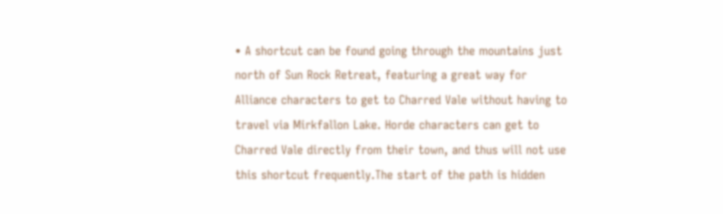• A shortcut can be found going through the mountains just north of Sun Rock Retreat, featuring a great way for Alliance characters to get to Charred Vale without having to travel via Mirkfallon Lake. Horde characters can get to Charred Vale directly from their town, and thus will not use this shortcut frequently.The start of the path is hidden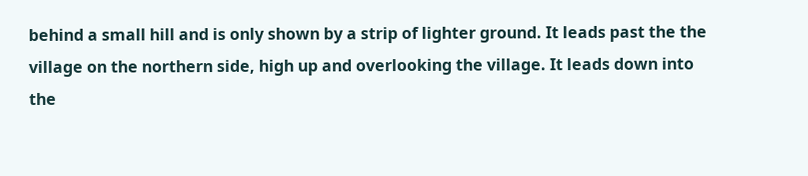behind a small hill and is only shown by a strip of lighter ground. It leads past the the village on the northern side, high up and overlooking the village. It leads down into the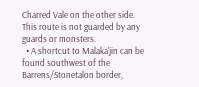Charred Vale on the other side. This route is not guarded by any guards or monsters.
  • A shortcut to Malaka'jin can be found southwest of the Barrens/Stonetalon border,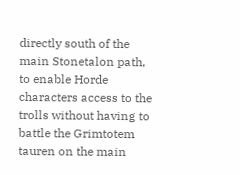directly south of the main Stonetalon path, to enable Horde characters access to the trolls without having to battle the Grimtotem tauren on the main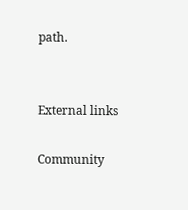path.


External links

Community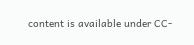content is available under CC-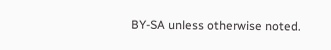BY-SA unless otherwise noted.